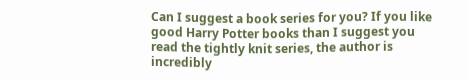Can I suggest a book series for you? If you like good Harry Potter books than I suggest you read the tightly knit series, the author is incredibly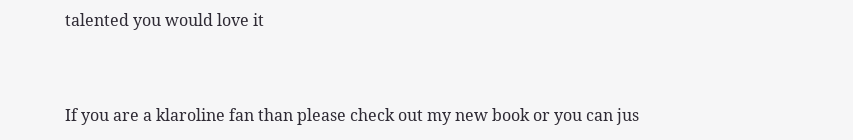talented you would love it


If you are a klaroline fan than please check out my new book or you can jus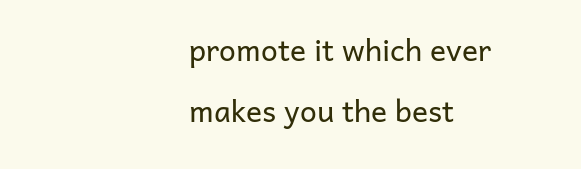promote it which ever makes you the best